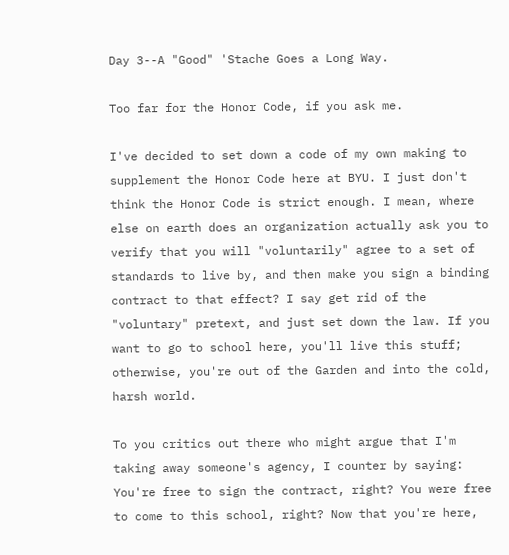Day 3--A "Good" 'Stache Goes a Long Way.

Too far for the Honor Code, if you ask me.

I've decided to set down a code of my own making to supplement the Honor Code here at BYU. I just don't think the Honor Code is strict enough. I mean, where else on earth does an organization actually ask you to verify that you will "voluntarily" agree to a set of standards to live by, and then make you sign a binding contract to that effect? I say get rid of the "voluntary" pretext, and just set down the law. If you want to go to school here, you'll live this stuff; otherwise, you're out of the Garden and into the cold, harsh world.

To you critics out there who might argue that I'm taking away someone's agency, I counter by saying: You're free to sign the contract, right? You were free to come to this school, right? Now that you're here,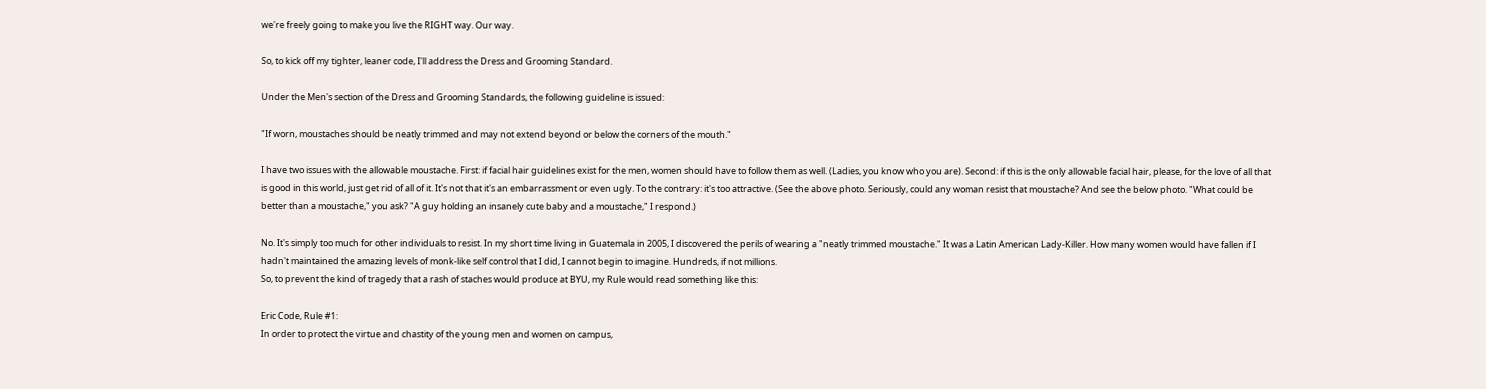we're freely going to make you live the RIGHT way. Our way.

So, to kick off my tighter, leaner code, I'll address the Dress and Grooming Standard.

Under the Men's section of the Dress and Grooming Standards, the following guideline is issued:

"If worn, moustaches should be neatly trimmed and may not extend beyond or below the corners of the mouth."

I have two issues with the allowable moustache. First: if facial hair guidelines exist for the men, women should have to follow them as well. (Ladies, you know who you are). Second: if this is the only allowable facial hair, please, for the love of all that is good in this world, just get rid of all of it. It's not that it's an embarrassment or even ugly. To the contrary: it's too attractive. (See the above photo. Seriously, could any woman resist that moustache? And see the below photo. "What could be better than a moustache," you ask? "A guy holding an insanely cute baby and a moustache," I respond.)

No. It's simply too much for other individuals to resist. In my short time living in Guatemala in 2005, I discovered the perils of wearing a "neatly trimmed moustache." It was a Latin American Lady-Killer. How many women would have fallen if I hadn't maintained the amazing levels of monk-like self control that I did, I cannot begin to imagine. Hundreds, if not millions.
So, to prevent the kind of tragedy that a rash of staches would produce at BYU, my Rule would read something like this:

Eric Code, Rule #1:
In order to protect the virtue and chastity of the young men and women on campus,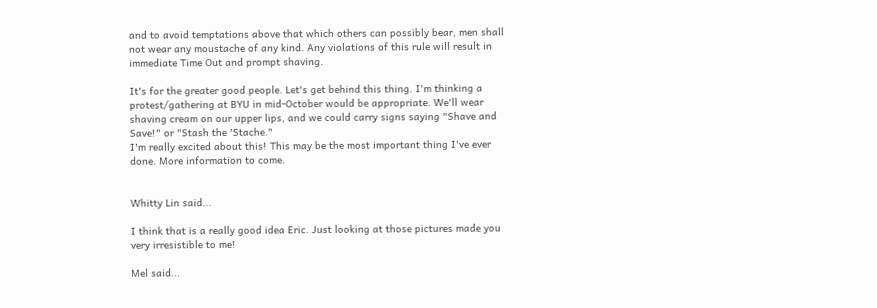and to avoid temptations above that which others can possibly bear, men shall not wear any moustache of any kind. Any violations of this rule will result in immediate Time Out and prompt shaving.

It's for the greater good people. Let's get behind this thing. I'm thinking a protest/gathering at BYU in mid-October would be appropriate. We'll wear shaving cream on our upper lips, and we could carry signs saying "Shave and Save!" or "Stash the 'Stache."
I'm really excited about this! This may be the most important thing I've ever done. More information to come.


Whitty Lin said...

I think that is a really good idea Eric. Just looking at those pictures made you very irresistible to me!

Mel said...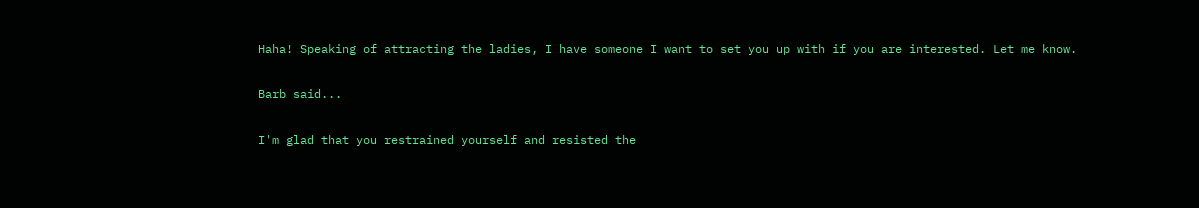Haha! Speaking of attracting the ladies, I have someone I want to set you up with if you are interested. Let me know.

Barb said...

I'm glad that you restrained yourself and resisted the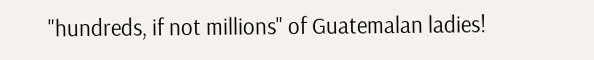"hundreds, if not millions" of Guatemalan ladies!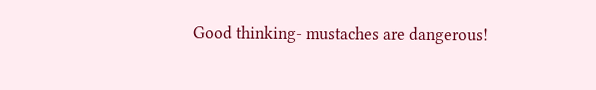Good thinking- mustaches are dangerous!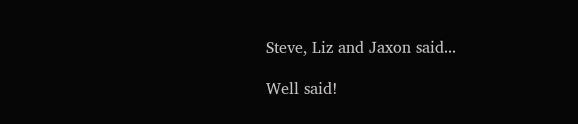Steve, Liz and Jaxon said...

Well said!